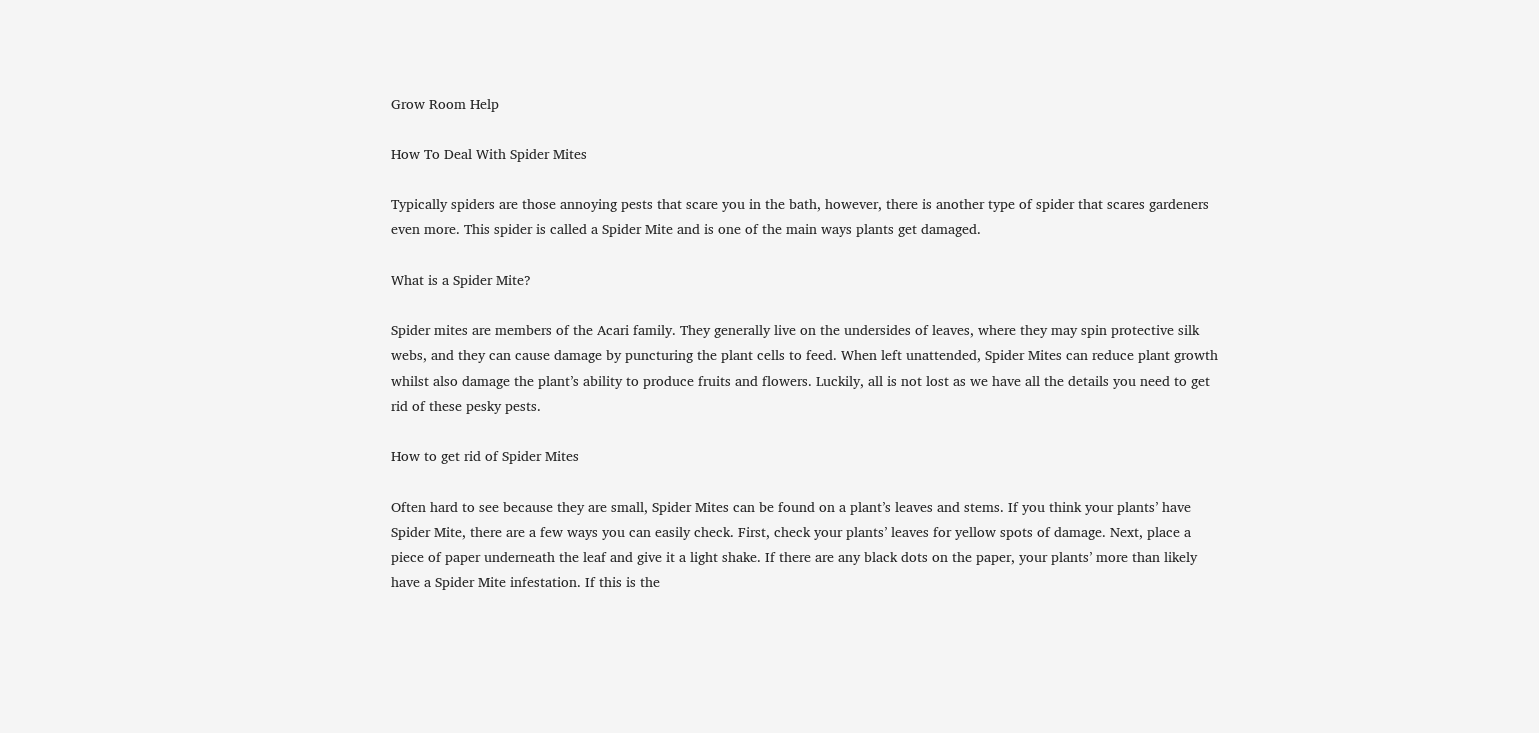Grow Room Help

How To Deal With Spider Mites

Typically spiders are those annoying pests that scare you in the bath, however, there is another type of spider that scares gardeners even more. This spider is called a Spider Mite and is one of the main ways plants get damaged.

What is a Spider Mite?

Spider mites are members of the Acari family. They generally live on the undersides of leaves, where they may spin protective silk webs, and they can cause damage by puncturing the plant cells to feed. When left unattended, Spider Mites can reduce plant growth whilst also damage the plant’s ability to produce fruits and flowers. Luckily, all is not lost as we have all the details you need to get rid of these pesky pests.

How to get rid of Spider Mites

Often hard to see because they are small, Spider Mites can be found on a plant’s leaves and stems. If you think your plants’ have Spider Mite, there are a few ways you can easily check. First, check your plants’ leaves for yellow spots of damage. Next, place a piece of paper underneath the leaf and give it a light shake. If there are any black dots on the paper, your plants’ more than likely have a Spider Mite infestation. If this is the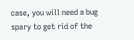case, you will need a bug spary to get rid of the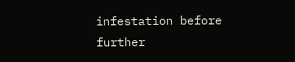infestation before further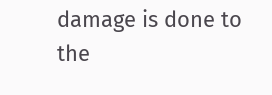damage is done to the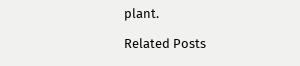plant.

Related Posts